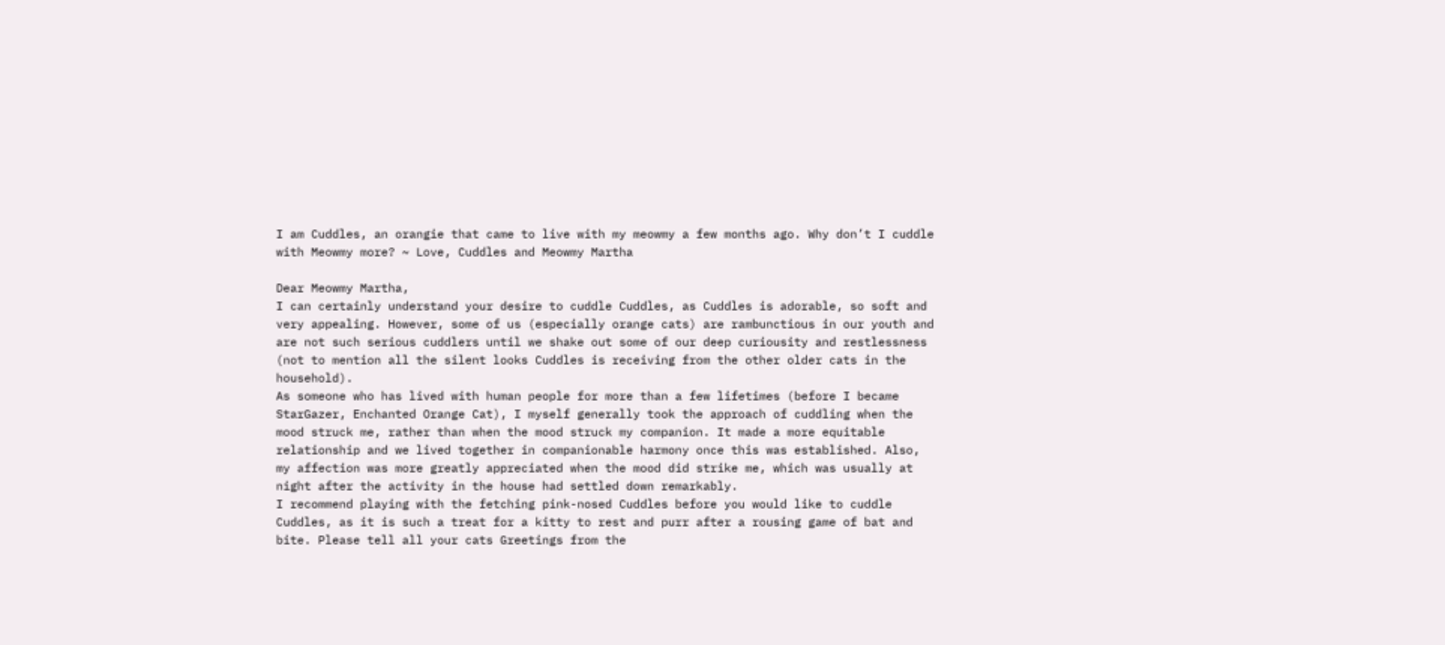I am Cuddles, an orangie that came to live with my meowmy a few months ago. Why don’t I cuddle with Meowmy more? ~ Love, Cuddles and Meowmy Martha

Dear Meowmy Martha,
I can certainly understand your desire to cuddle Cuddles, as Cuddles is adorable, so soft and very appealing. However, some of us (especially orange cats) are rambunctious in our youth and are not such serious cuddlers until we shake out some of our deep curiousity and restlessness (not to mention all the silent looks Cuddles is receiving from the other older cats in the household).
As someone who has lived with human people for more than a few lifetimes (before I became StarGazer, Enchanted Orange Cat), I myself generally took the approach of cuddling when the mood struck me, rather than when the mood struck my companion. It made a more equitable relationship and we lived together in companionable harmony once this was established. Also, my affection was more greatly appreciated when the mood did strike me, which was usually at night after the activity in the house had settled down remarkably.
I recommend playing with the fetching pink-nosed Cuddles before you would like to cuddle Cuddles, as it is such a treat for a kitty to rest and purr after a rousing game of bat and bite. Please tell all your cats Greetings from the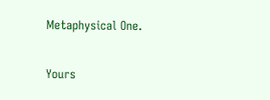Metaphysical One.

Yours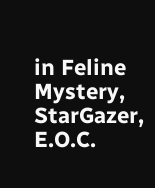in Feline Mystery,
StarGazer, E.O.C.